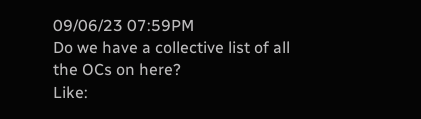09/06/23 07:59PM
Do we have a collective list of all the OCs on here?
Like: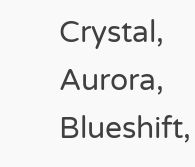Crystal, Aurora, Blueshift,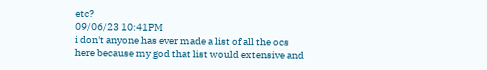etc?
09/06/23 10:41PM
i don't anyone has ever made a list of all the ocs here because my god that list would extensive and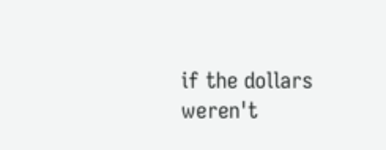if the dollars weren't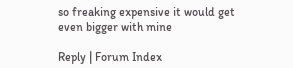so freaking expensive it would get even bigger with mine

Reply | Forum Index